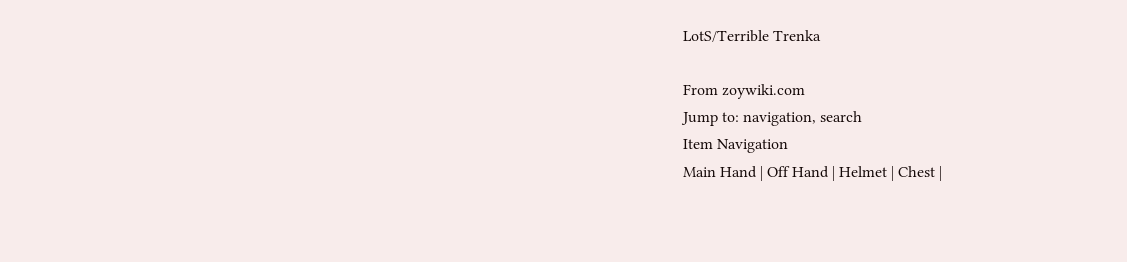LotS/Terrible Trenka

From zoywiki.com
Jump to: navigation, search
Item Navigation
Main Hand | Off Hand | Helmet | Chest |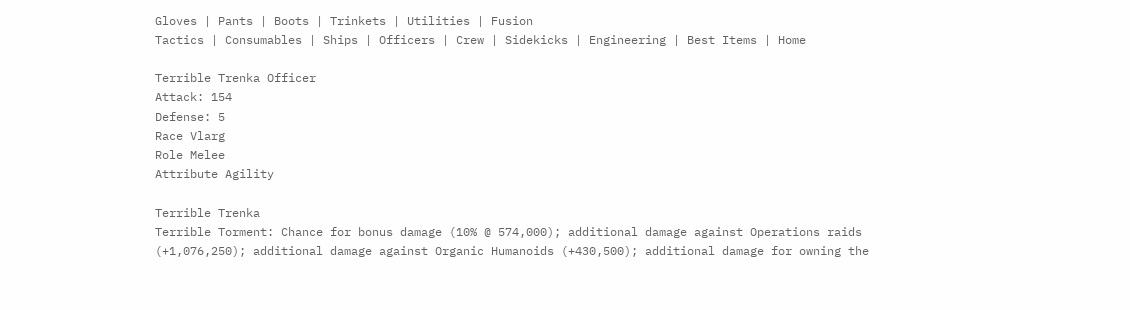Gloves | Pants | Boots | Trinkets | Utilities | Fusion
Tactics | Consumables | Ships | Officers | Crew | Sidekicks | Engineering | Best Items | Home

Terrible Trenka Officer
Attack: 154
Defense: 5
Race Vlarg
Role Melee
Attribute Agility

Terrible Trenka
Terrible Torment: Chance for bonus damage (10% @ 574,000); additional damage against Operations raids (+1,076,250); additional damage against Organic Humanoids (+430,500); additional damage for owning the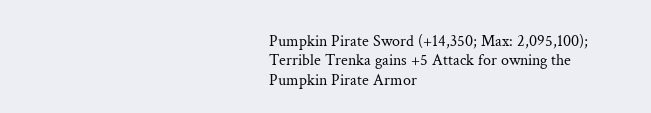Pumpkin Pirate Sword (+14,350; Max: 2,095,100); Terrible Trenka gains +5 Attack for owning the Pumpkin Pirate Armor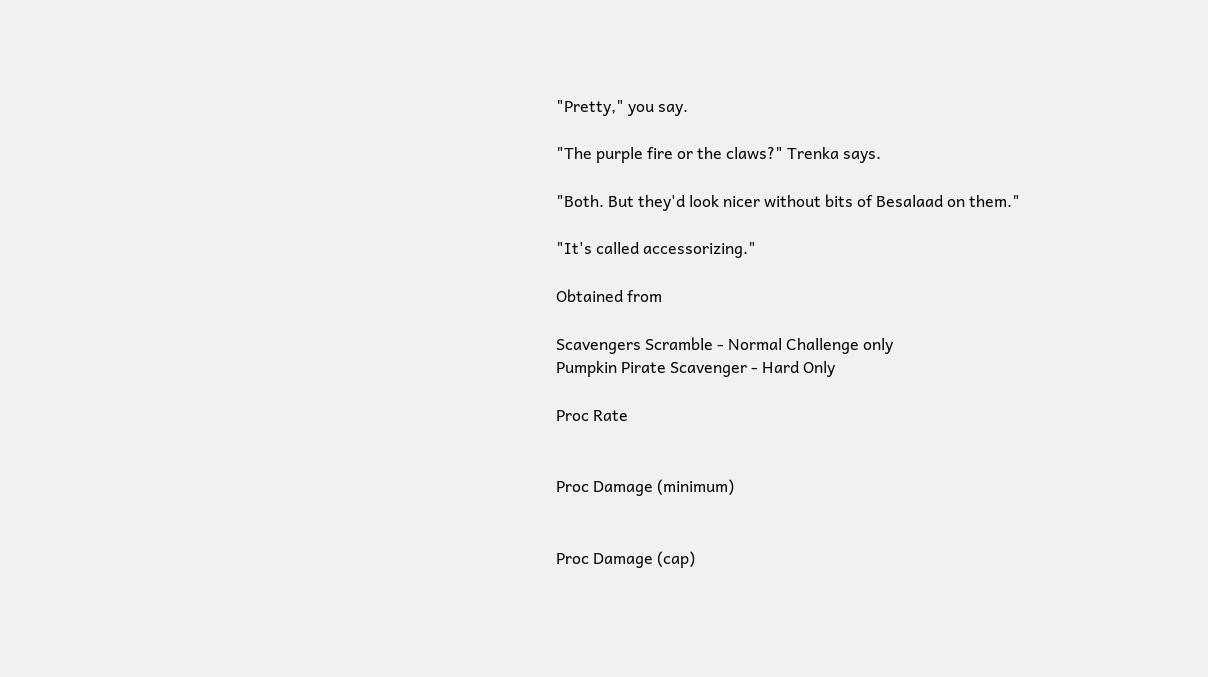"Pretty," you say.

"The purple fire or the claws?" Trenka says.

"Both. But they'd look nicer without bits of Besalaad on them."

"It's called accessorizing."

Obtained from

Scavengers Scramble - Normal Challenge only
Pumpkin Pirate Scavenger - Hard Only

Proc Rate


Proc Damage (minimum)


Proc Damage (cap)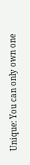Unique: You can only own one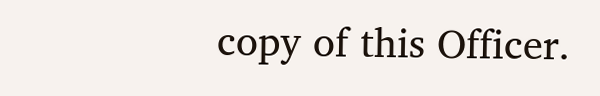copy of this Officer.